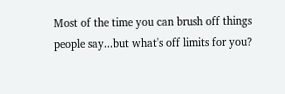Most of the time you can brush off things people say...but what's off limits for you?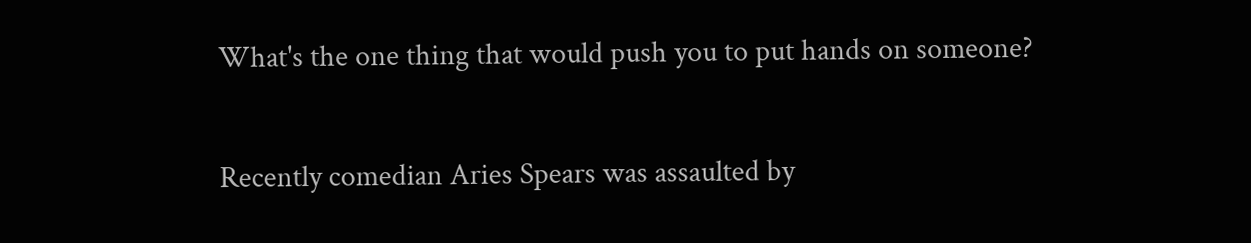What's the one thing that would push you to put hands on someone?

Recently comedian Aries Spears was assaulted by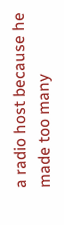a radio host because he made too many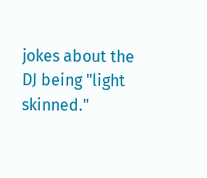jokes about the DJ being "light skinned."